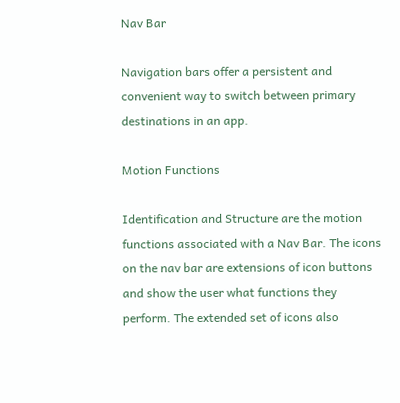Nav Bar

Navigation bars offer a persistent and convenient way to switch between primary destinations in an app.

Motion Functions

Identification and Structure are the motion functions associated with a Nav Bar. The icons on the nav bar are extensions of icon buttons and show the user what functions they perform. The extended set of icons also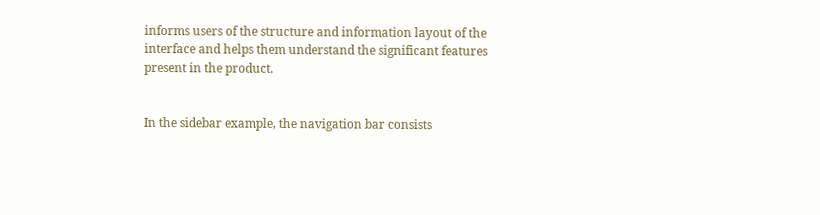informs users of the structure and information layout of the interface and helps them understand the significant features present in the product.


In the sidebar example, the navigation bar consists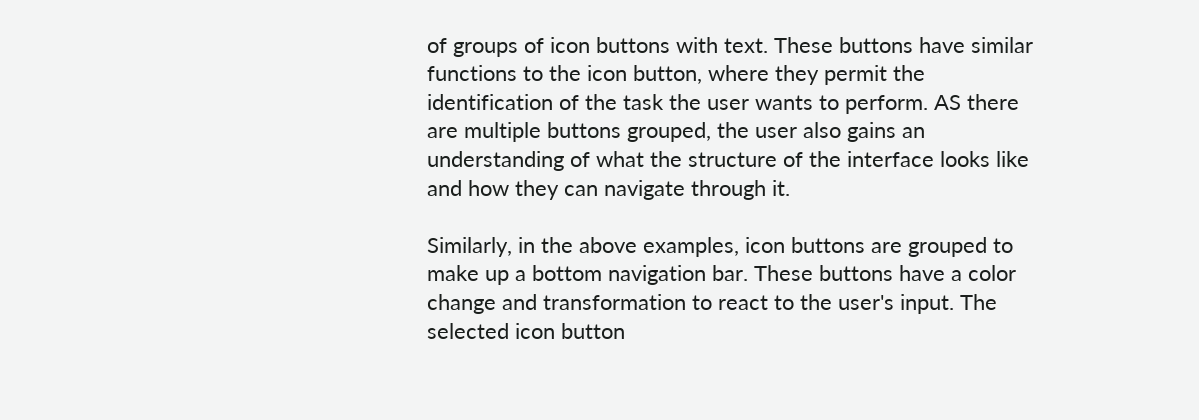of groups of icon buttons with text. These buttons have similar functions to the icon button, where they permit the identification of the task the user wants to perform. AS there are multiple buttons grouped, the user also gains an understanding of what the structure of the interface looks like and how they can navigate through it.

Similarly, in the above examples, icon buttons are grouped to make up a bottom navigation bar. These buttons have a color change and transformation to react to the user's input. The selected icon button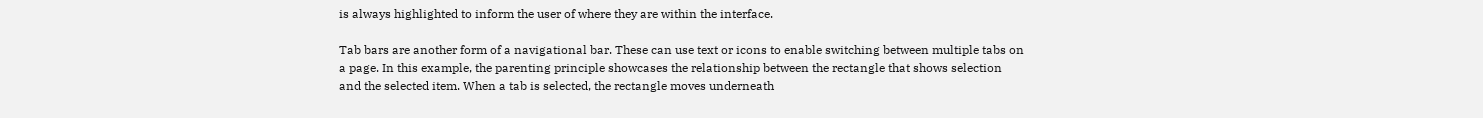is always highlighted to inform the user of where they are within the interface.

Tab bars are another form of a navigational bar. These can use text or icons to enable switching between multiple tabs on a page. In this example, the parenting principle showcases the relationship between the rectangle that shows selection and the selected item. When a tab is selected, the rectangle moves underneath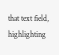that text field, highlighting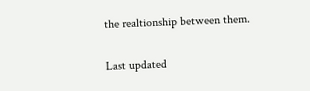the realtionship between them.

Last updated